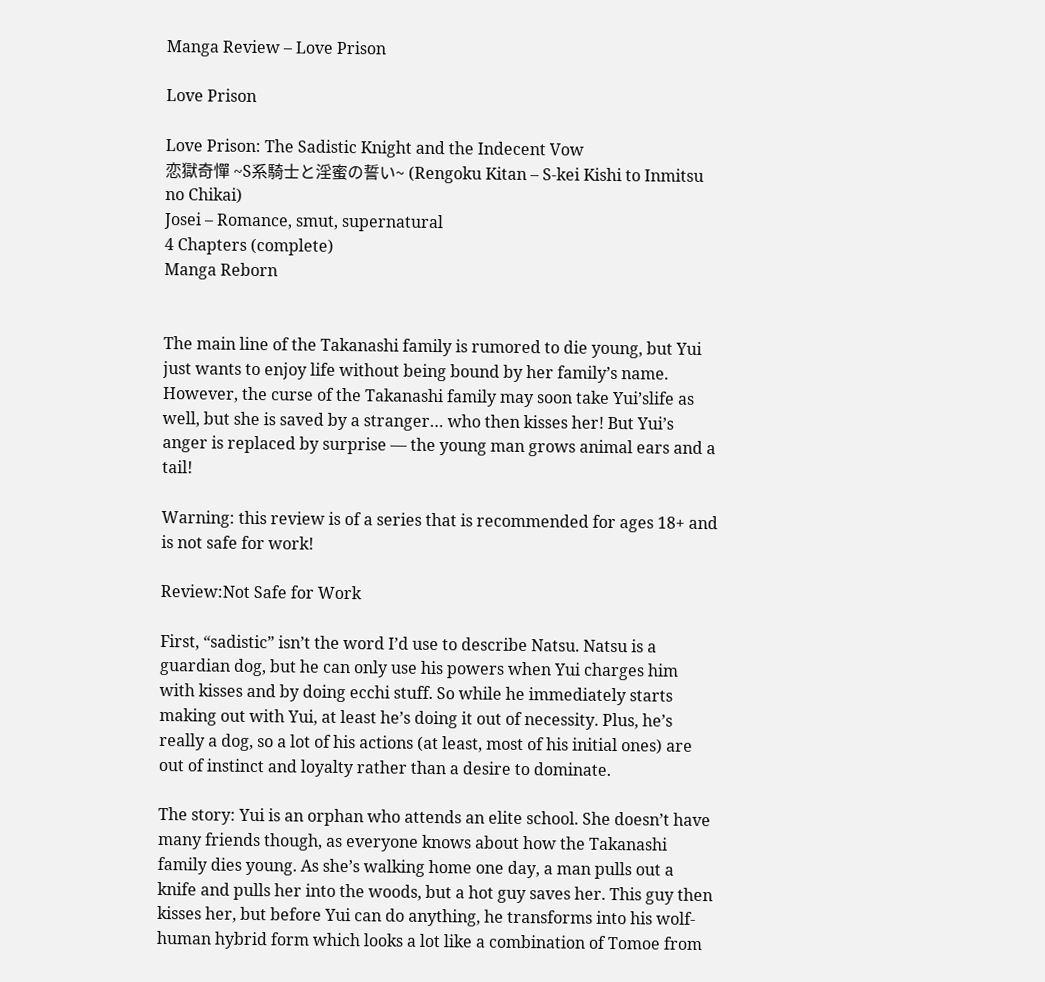Manga Review – Love Prison

Love Prison

Love Prison: The Sadistic Knight and the Indecent Vow
恋獄奇憚 ~S系騎士と淫蜜の誓い~ (Rengoku Kitan – S-kei Kishi to Inmitsu no Chikai)
Josei – Romance, smut, supernatural
4 Chapters (complete)
Manga Reborn


The main line of the Takanashi family is rumored to die young, but Yui just wants to enjoy life without being bound by her family’s name. However, the curse of the Takanashi family may soon take Yui’slife as well, but she is saved by a stranger… who then kisses her! But Yui’s anger is replaced by surprise — the young man grows animal ears and a tail!

Warning: this review is of a series that is recommended for ages 18+ and is not safe for work!

Review:Not Safe for Work

First, “sadistic” isn’t the word I’d use to describe Natsu. Natsu is a guardian dog, but he can only use his powers when Yui charges him with kisses and by doing ecchi stuff. So while he immediately starts making out with Yui, at least he’s doing it out of necessity. Plus, he’s really a dog, so a lot of his actions (at least, most of his initial ones) are out of instinct and loyalty rather than a desire to dominate.

The story: Yui is an orphan who attends an elite school. She doesn’t have many friends though, as everyone knows about how the Takanashi family dies young. As she’s walking home one day, a man pulls out a knife and pulls her into the woods, but a hot guy saves her. This guy then kisses her, but before Yui can do anything, he transforms into his wolf-human hybrid form which looks a lot like a combination of Tomoe from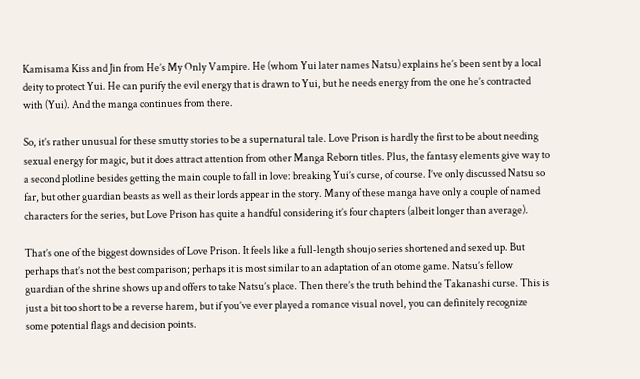Kamisama Kiss and Jin from He’s My Only Vampire. He (whom Yui later names Natsu) explains he’s been sent by a local deity to protect Yui. He can purify the evil energy that is drawn to Yui, but he needs energy from the one he’s contracted with (Yui). And the manga continues from there.

So, it’s rather unusual for these smutty stories to be a supernatural tale. Love Prison is hardly the first to be about needing sexual energy for magic, but it does attract attention from other Manga Reborn titles. Plus, the fantasy elements give way to a second plotline besides getting the main couple to fall in love: breaking Yui’s curse, of course. I’ve only discussed Natsu so far, but other guardian beasts as well as their lords appear in the story. Many of these manga have only a couple of named characters for the series, but Love Prison has quite a handful considering it’s four chapters (albeit longer than average).

That’s one of the biggest downsides of Love Prison. It feels like a full-length shoujo series shortened and sexed up. But perhaps that’s not the best comparison; perhaps it is most similar to an adaptation of an otome game. Natsu’s fellow guardian of the shrine shows up and offers to take Natsu’s place. Then there’s the truth behind the Takanashi curse. This is just a bit too short to be a reverse harem, but if you’ve ever played a romance visual novel, you can definitely recognize some potential flags and decision points.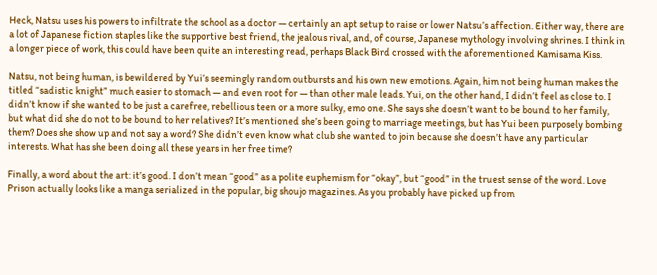Heck, Natsu uses his powers to infiltrate the school as a doctor — certainly an apt setup to raise or lower Natsu’s affection. Either way, there are a lot of Japanese fiction staples like the supportive best friend, the jealous rival, and, of course, Japanese mythology involving shrines. I think in a longer piece of work, this could have been quite an interesting read, perhaps Black Bird crossed with the aforementioned Kamisama Kiss.

Natsu, not being human, is bewildered by Yui’s seemingly random outbursts and his own new emotions. Again, him not being human makes the titled “sadistic knight” much easier to stomach — and even root for — than other male leads. Yui, on the other hand, I didn’t feel as close to. I didn’t know if she wanted to be just a carefree, rebellious teen or a more sulky, emo one. She says she doesn’t want to be bound to her family, but what did she do not to be bound to her relatives? It’s mentioned she’s been going to marriage meetings, but has Yui been purposely bombing them? Does she show up and not say a word? She didn’t even know what club she wanted to join because she doesn’t have any particular interests. What has she been doing all these years in her free time?

Finally, a word about the art: it’s good. I don’t mean “good” as a polite euphemism for “okay”, but “good” in the truest sense of the word. Love Prison actually looks like a manga serialized in the popular, big shoujo magazines. As you probably have picked up from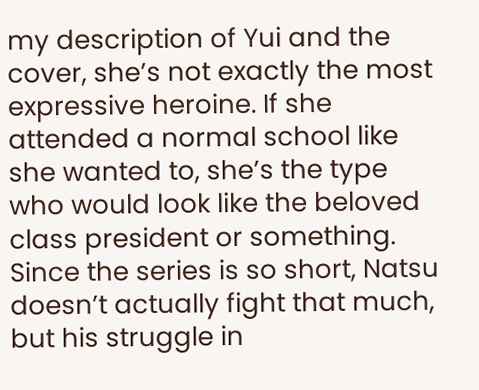my description of Yui and the cover, she’s not exactly the most expressive heroine. If she attended a normal school like she wanted to, she’s the type who would look like the beloved class president or something. Since the series is so short, Natsu doesn’t actually fight that much, but his struggle in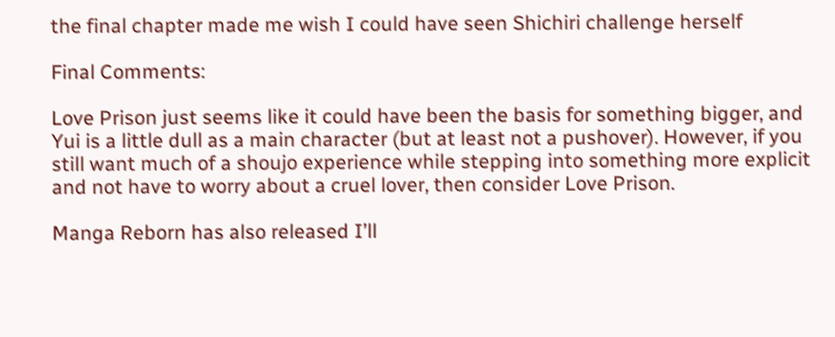the final chapter made me wish I could have seen Shichiri challenge herself

Final Comments:

Love Prison just seems like it could have been the basis for something bigger, and Yui is a little dull as a main character (but at least not a pushover). However, if you still want much of a shoujo experience while stepping into something more explicit and not have to worry about a cruel lover, then consider Love Prison.

Manga Reborn has also released I’ll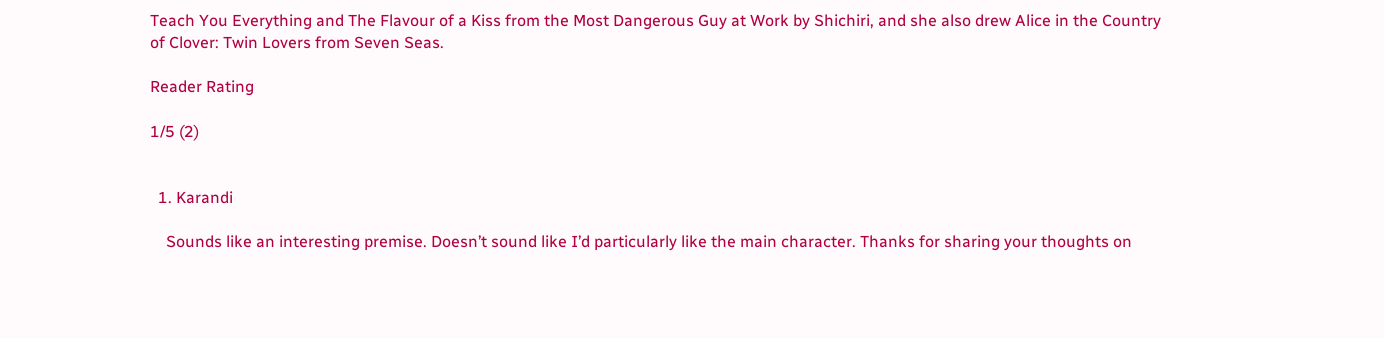Teach You Everything and The Flavour of a Kiss from the Most Dangerous Guy at Work by Shichiri, and she also drew Alice in the Country of Clover: Twin Lovers from Seven Seas.

Reader Rating

1/5 (2)


  1. Karandi

    Sounds like an interesting premise. Doesn’t sound like I’d particularly like the main character. Thanks for sharing your thoughts on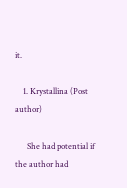it.

    1. Krystallina (Post author)

      She had potential if the author had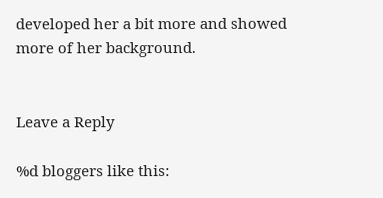developed her a bit more and showed more of her background.


Leave a Reply

%d bloggers like this: